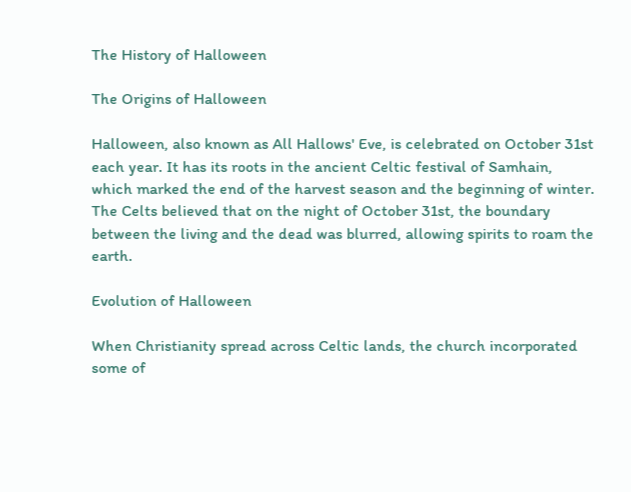The History of Halloween

The Origins of Halloween

Halloween, also known as All Hallows' Eve, is celebrated on October 31st each year. It has its roots in the ancient Celtic festival of Samhain, which marked the end of the harvest season and the beginning of winter. The Celts believed that on the night of October 31st, the boundary between the living and the dead was blurred, allowing spirits to roam the earth.

Evolution of Halloween

When Christianity spread across Celtic lands, the church incorporated some of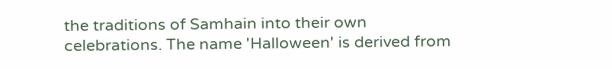the traditions of Samhain into their own celebrations. The name 'Halloween' is derived from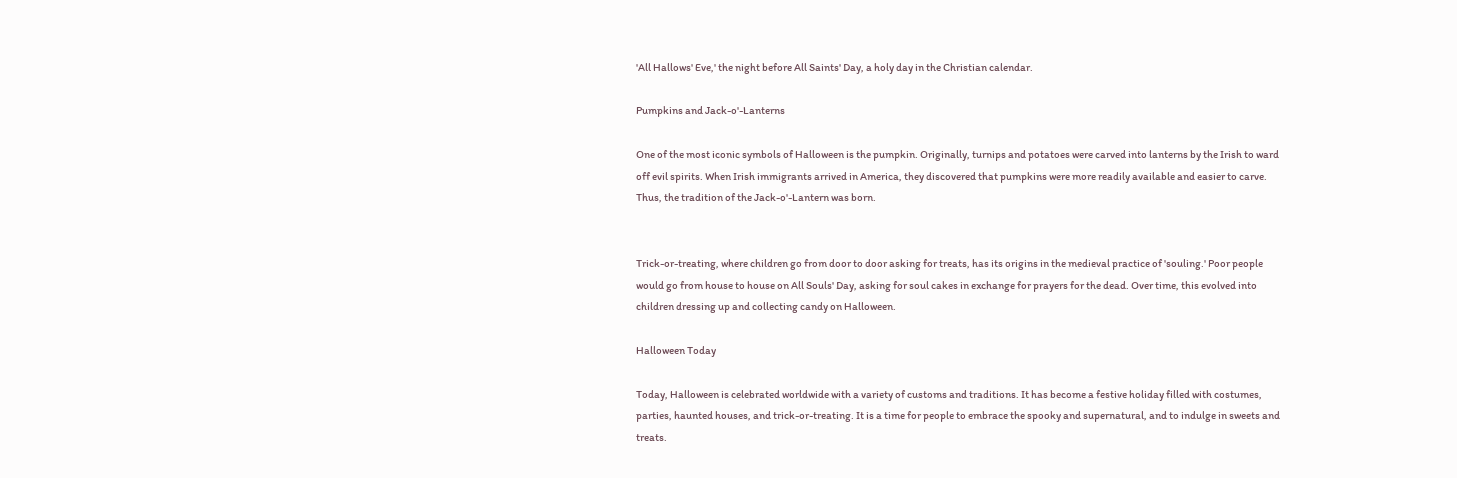'All Hallows' Eve,' the night before All Saints' Day, a holy day in the Christian calendar.

Pumpkins and Jack-o'-Lanterns

One of the most iconic symbols of Halloween is the pumpkin. Originally, turnips and potatoes were carved into lanterns by the Irish to ward off evil spirits. When Irish immigrants arrived in America, they discovered that pumpkins were more readily available and easier to carve. Thus, the tradition of the Jack-o'-Lantern was born.


Trick-or-treating, where children go from door to door asking for treats, has its origins in the medieval practice of 'souling.' Poor people would go from house to house on All Souls' Day, asking for soul cakes in exchange for prayers for the dead. Over time, this evolved into children dressing up and collecting candy on Halloween.

Halloween Today

Today, Halloween is celebrated worldwide with a variety of customs and traditions. It has become a festive holiday filled with costumes, parties, haunted houses, and trick-or-treating. It is a time for people to embrace the spooky and supernatural, and to indulge in sweets and treats.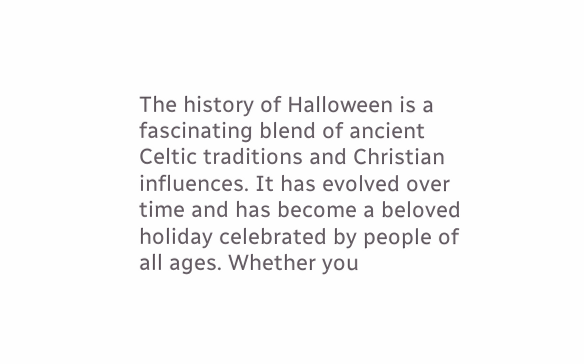The history of Halloween is a fascinating blend of ancient Celtic traditions and Christian influences. It has evolved over time and has become a beloved holiday celebrated by people of all ages. Whether you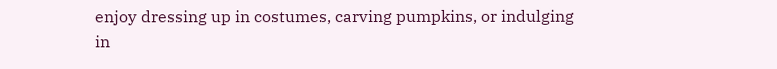enjoy dressing up in costumes, carving pumpkins, or indulging in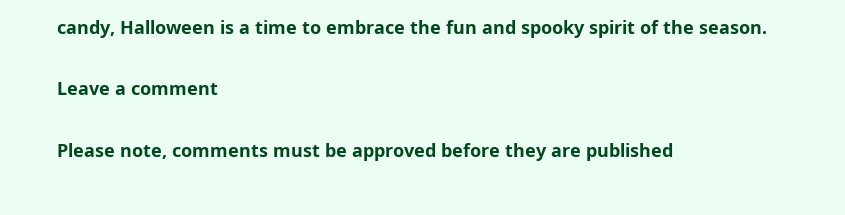candy, Halloween is a time to embrace the fun and spooky spirit of the season.

Leave a comment

Please note, comments must be approved before they are published